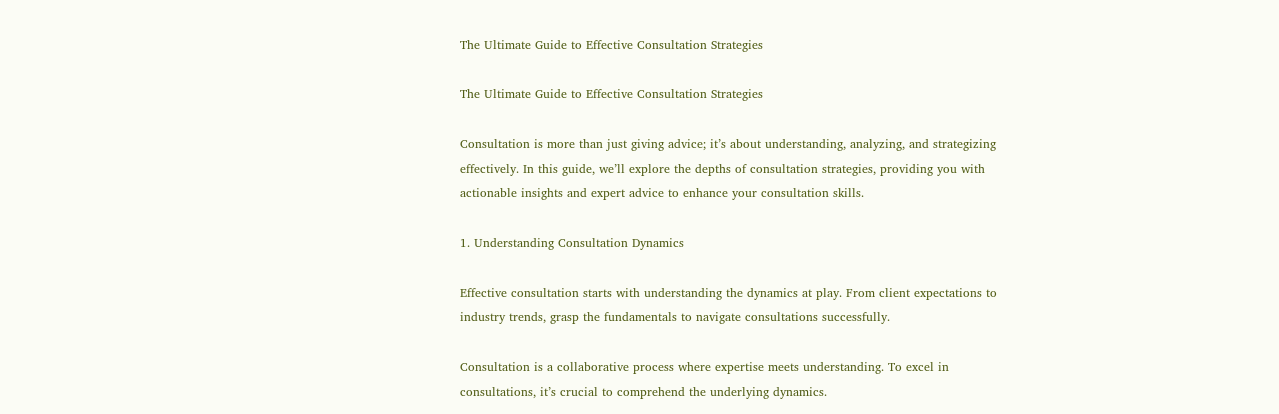The Ultimate Guide to Effective Consultation Strategies

The Ultimate Guide to Effective Consultation Strategies

Consultation is more than just giving advice; it’s about understanding, analyzing, and strategizing effectively. In this guide, we’ll explore the depths of consultation strategies, providing you with actionable insights and expert advice to enhance your consultation skills.

1. Understanding Consultation Dynamics

Effective consultation starts with understanding the dynamics at play. From client expectations to industry trends, grasp the fundamentals to navigate consultations successfully.

Consultation is a collaborative process where expertise meets understanding. To excel in consultations, it’s crucial to comprehend the underlying dynamics.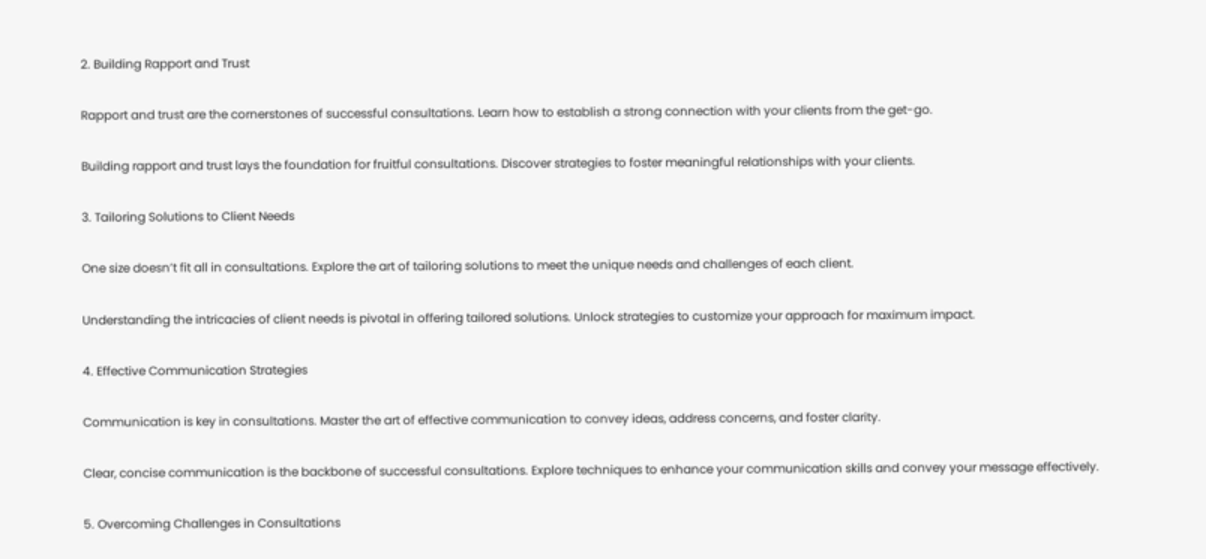2. Building Rapport and Trust

Rapport and trust are the cornerstones of successful consultations. Learn how to establish a strong connection with your clients from the get-go.

Building rapport and trust lays the foundation for fruitful consultations. Discover strategies to foster meaningful relationships with your clients.

3. Tailoring Solutions to Client Needs

One size doesn’t fit all in consultations. Explore the art of tailoring solutions to meet the unique needs and challenges of each client.

Understanding the intricacies of client needs is pivotal in offering tailored solutions. Unlock strategies to customize your approach for maximum impact.

4. Effective Communication Strategies

Communication is key in consultations. Master the art of effective communication to convey ideas, address concerns, and foster clarity.

Clear, concise communication is the backbone of successful consultations. Explore techniques to enhance your communication skills and convey your message effectively.

5. Overcoming Challenges in Consultations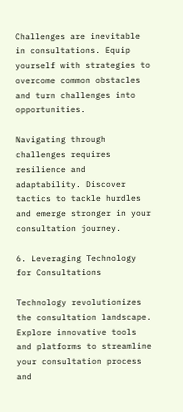Challenges are inevitable in consultations. Equip yourself with strategies to overcome common obstacles and turn challenges into opportunities.

Navigating through challenges requires resilience and adaptability. Discover tactics to tackle hurdles and emerge stronger in your consultation journey.

6. Leveraging Technology for Consultations

Technology revolutionizes the consultation landscape. Explore innovative tools and platforms to streamline your consultation process and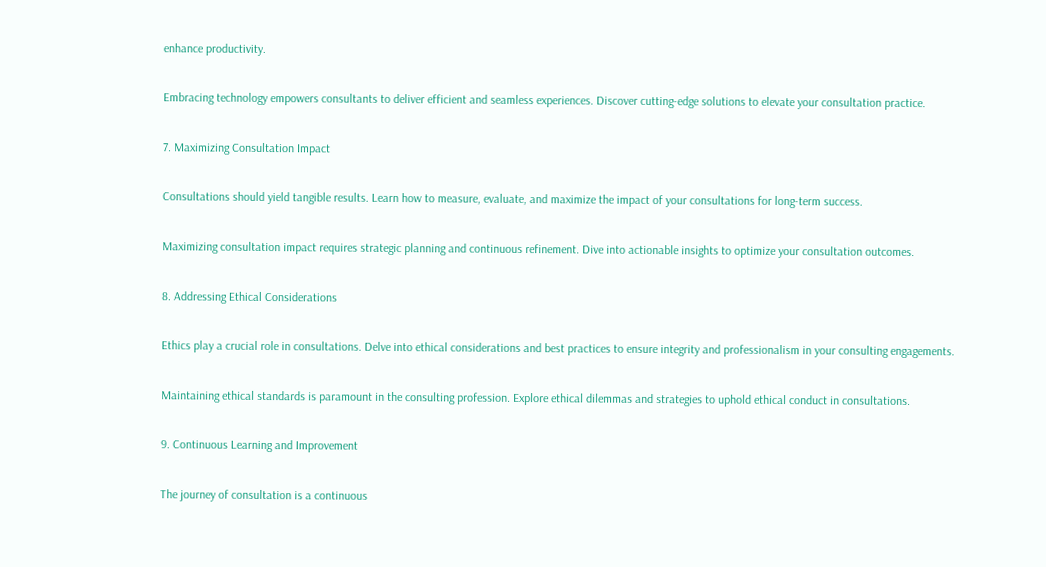enhance productivity.

Embracing technology empowers consultants to deliver efficient and seamless experiences. Discover cutting-edge solutions to elevate your consultation practice.

7. Maximizing Consultation Impact

Consultations should yield tangible results. Learn how to measure, evaluate, and maximize the impact of your consultations for long-term success.

Maximizing consultation impact requires strategic planning and continuous refinement. Dive into actionable insights to optimize your consultation outcomes.

8. Addressing Ethical Considerations

Ethics play a crucial role in consultations. Delve into ethical considerations and best practices to ensure integrity and professionalism in your consulting engagements.

Maintaining ethical standards is paramount in the consulting profession. Explore ethical dilemmas and strategies to uphold ethical conduct in consultations.

9. Continuous Learning and Improvement

The journey of consultation is a continuous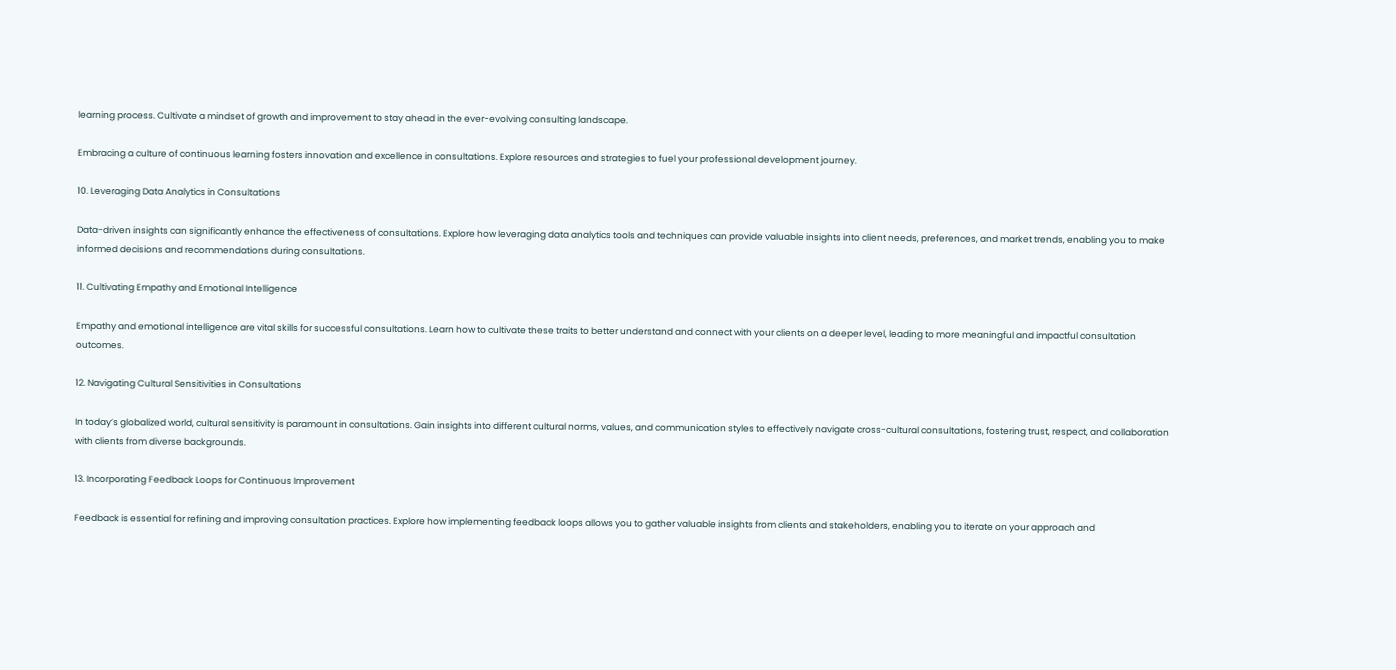learning process. Cultivate a mindset of growth and improvement to stay ahead in the ever-evolving consulting landscape.

Embracing a culture of continuous learning fosters innovation and excellence in consultations. Explore resources and strategies to fuel your professional development journey.

10. Leveraging Data Analytics in Consultations

Data-driven insights can significantly enhance the effectiveness of consultations. Explore how leveraging data analytics tools and techniques can provide valuable insights into client needs, preferences, and market trends, enabling you to make informed decisions and recommendations during consultations.

11. Cultivating Empathy and Emotional Intelligence

Empathy and emotional intelligence are vital skills for successful consultations. Learn how to cultivate these traits to better understand and connect with your clients on a deeper level, leading to more meaningful and impactful consultation outcomes.

12. Navigating Cultural Sensitivities in Consultations

In today’s globalized world, cultural sensitivity is paramount in consultations. Gain insights into different cultural norms, values, and communication styles to effectively navigate cross-cultural consultations, fostering trust, respect, and collaboration with clients from diverse backgrounds.

13. Incorporating Feedback Loops for Continuous Improvement

Feedback is essential for refining and improving consultation practices. Explore how implementing feedback loops allows you to gather valuable insights from clients and stakeholders, enabling you to iterate on your approach and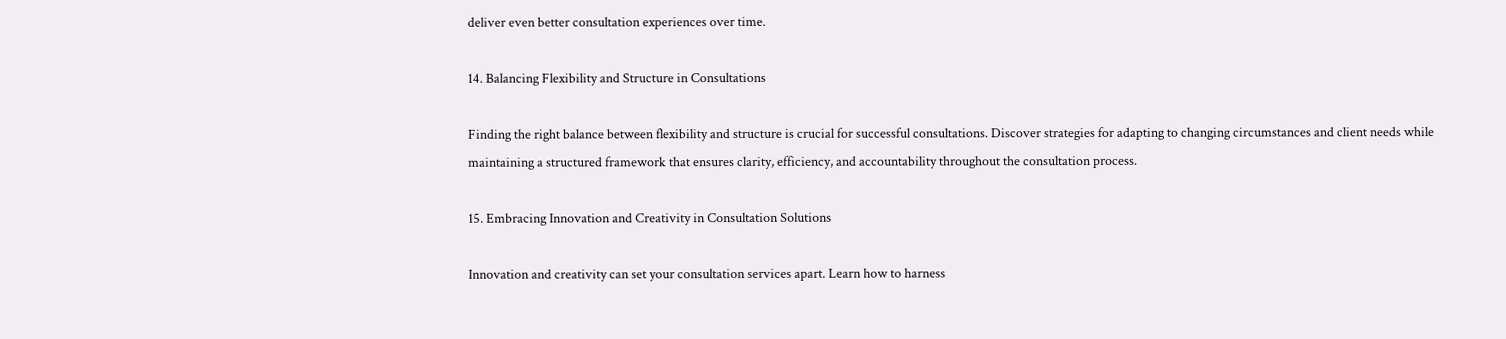deliver even better consultation experiences over time.

14. Balancing Flexibility and Structure in Consultations

Finding the right balance between flexibility and structure is crucial for successful consultations. Discover strategies for adapting to changing circumstances and client needs while maintaining a structured framework that ensures clarity, efficiency, and accountability throughout the consultation process.

15. Embracing Innovation and Creativity in Consultation Solutions

Innovation and creativity can set your consultation services apart. Learn how to harness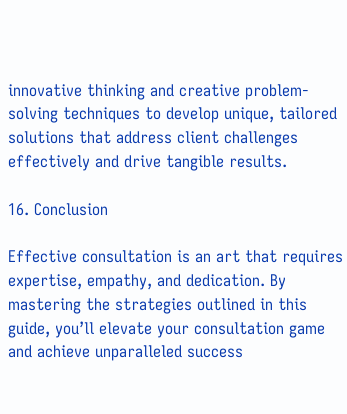innovative thinking and creative problem-solving techniques to develop unique, tailored solutions that address client challenges effectively and drive tangible results.

16. Conclusion

Effective consultation is an art that requires expertise, empathy, and dedication. By mastering the strategies outlined in this guide, you’ll elevate your consultation game and achieve unparalleled success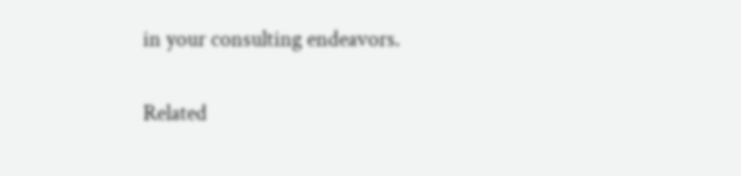in your consulting endeavors.

Related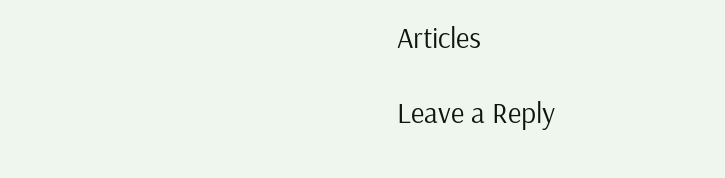Articles

Leave a Reply